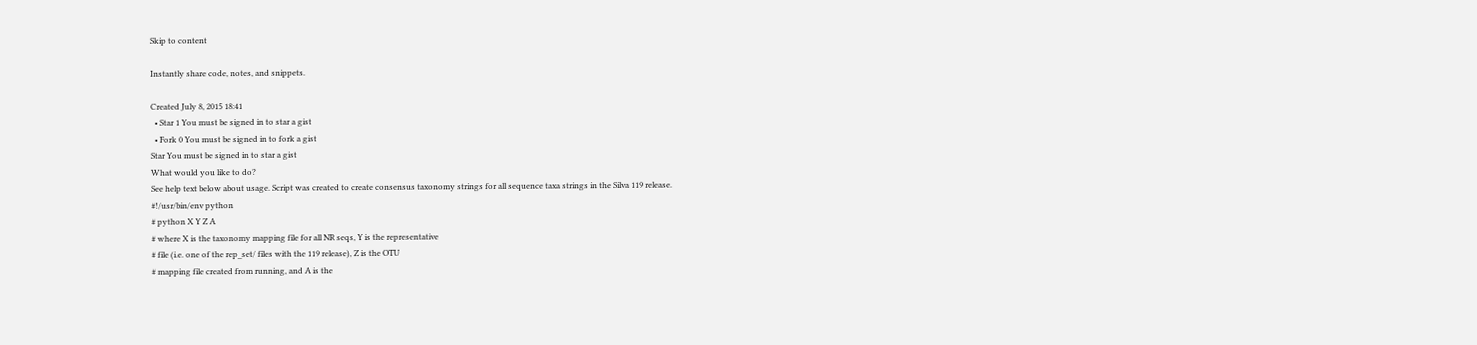Skip to content

Instantly share code, notes, and snippets.

Created July 8, 2015 18:41
  • Star 1 You must be signed in to star a gist
  • Fork 0 You must be signed in to fork a gist
Star You must be signed in to star a gist
What would you like to do?
See help text below about usage. Script was created to create consensus taxonomy strings for all sequence taxa strings in the Silva 119 release.
#!/usr/bin/env python
# python X Y Z A
# where X is the taxonomy mapping file for all NR seqs, Y is the representative
# file (i.e. one of the rep_set/ files with the 119 release), Z is the OTU
# mapping file created from running, and A is the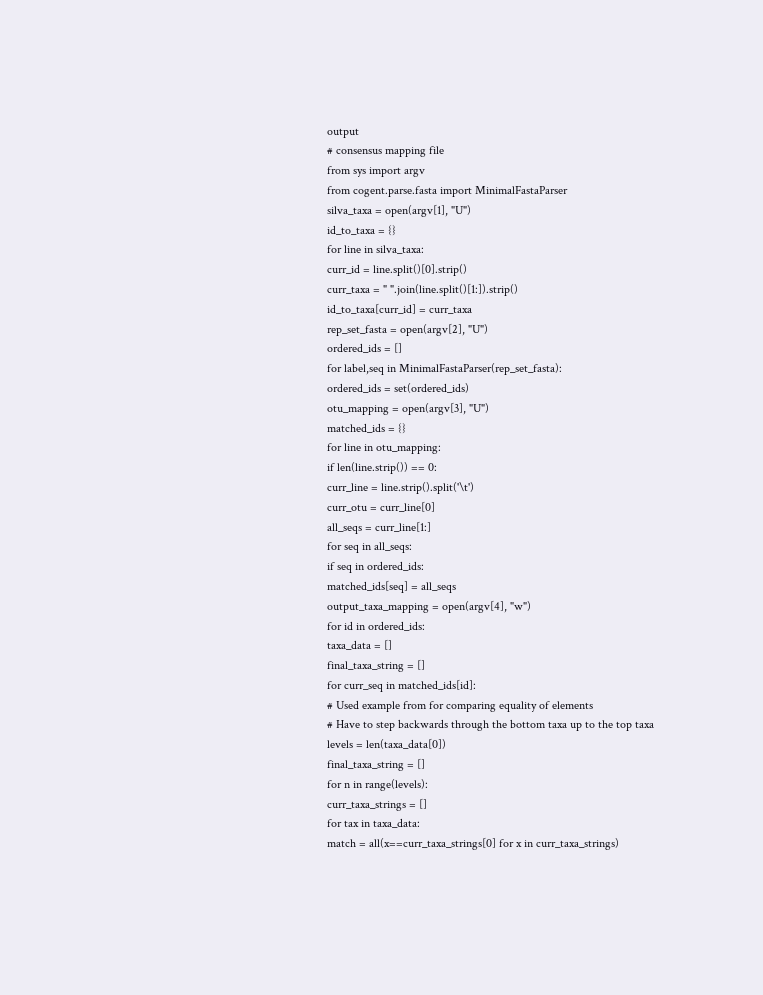output
# consensus mapping file
from sys import argv
from cogent.parse.fasta import MinimalFastaParser
silva_taxa = open(argv[1], "U")
id_to_taxa = {}
for line in silva_taxa:
curr_id = line.split()[0].strip()
curr_taxa = " ".join(line.split()[1:]).strip()
id_to_taxa[curr_id] = curr_taxa
rep_set_fasta = open(argv[2], "U")
ordered_ids = []
for label,seq in MinimalFastaParser(rep_set_fasta):
ordered_ids = set(ordered_ids)
otu_mapping = open(argv[3], "U")
matched_ids = {}
for line in otu_mapping:
if len(line.strip()) == 0:
curr_line = line.strip().split('\t')
curr_otu = curr_line[0]
all_seqs = curr_line[1:]
for seq in all_seqs:
if seq in ordered_ids:
matched_ids[seq] = all_seqs
output_taxa_mapping = open(argv[4], "w")
for id in ordered_ids:
taxa_data = []
final_taxa_string = []
for curr_seq in matched_ids[id]:
# Used example from for comparing equality of elements
# Have to step backwards through the bottom taxa up to the top taxa
levels = len(taxa_data[0])
final_taxa_string = []
for n in range(levels):
curr_taxa_strings = []
for tax in taxa_data:
match = all(x==curr_taxa_strings[0] for x in curr_taxa_strings)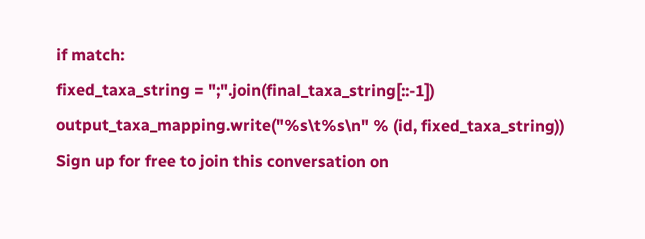if match:
fixed_taxa_string = ";".join(final_taxa_string[::-1])
output_taxa_mapping.write("%s\t%s\n" % (id, fixed_taxa_string))
Sign up for free to join this conversation on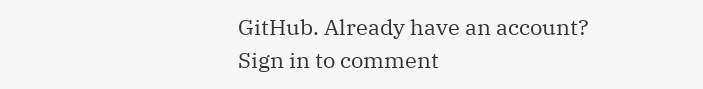GitHub. Already have an account? Sign in to comment